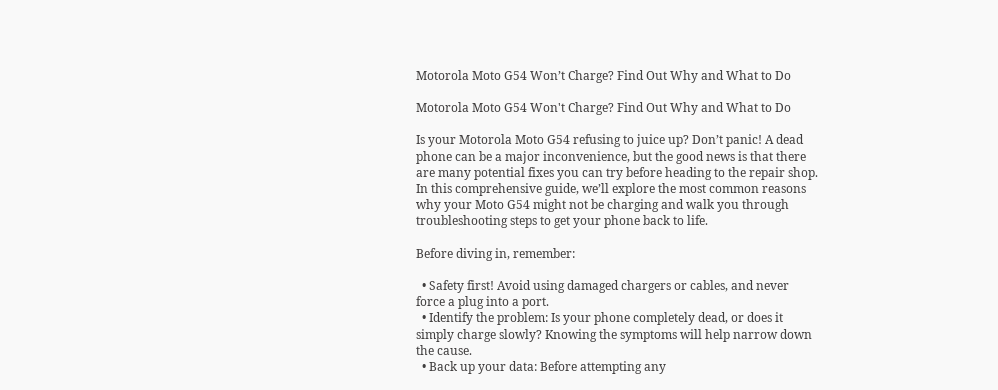Motorola Moto G54 Won’t Charge? Find Out Why and What to Do

Motorola Moto G54 Won't Charge? Find Out Why and What to Do

Is your Motorola Moto G54 refusing to juice up? Don’t panic! A dead phone can be a major inconvenience, but the good news is that there are many potential fixes you can try before heading to the repair shop. In this comprehensive guide, we’ll explore the most common reasons why your Moto G54 might not be charging and walk you through troubleshooting steps to get your phone back to life.

Before diving in, remember:

  • Safety first! Avoid using damaged chargers or cables, and never force a plug into a port.
  • Identify the problem: Is your phone completely dead, or does it simply charge slowly? Knowing the symptoms will help narrow down the cause.
  • Back up your data: Before attempting any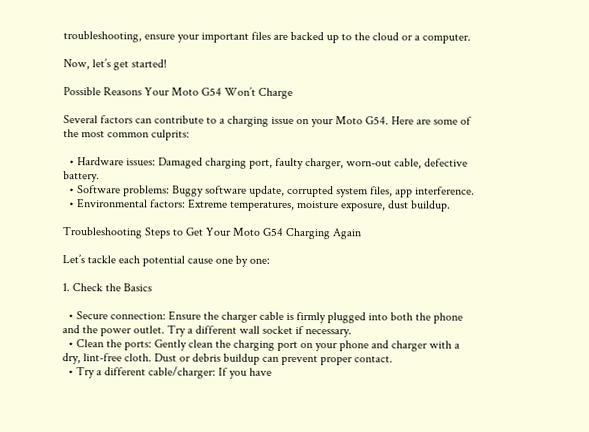troubleshooting, ensure your important files are backed up to the cloud or a computer.

Now, let’s get started!

Possible Reasons Your Moto G54 Won’t Charge

Several factors can contribute to a charging issue on your Moto G54. Here are some of the most common culprits:

  • Hardware issues: Damaged charging port, faulty charger, worn-out cable, defective battery.
  • Software problems: Buggy software update, corrupted system files, app interference.
  • Environmental factors: Extreme temperatures, moisture exposure, dust buildup.

Troubleshooting Steps to Get Your Moto G54 Charging Again

Let’s tackle each potential cause one by one:

1. Check the Basics

  • Secure connection: Ensure the charger cable is firmly plugged into both the phone and the power outlet. Try a different wall socket if necessary.
  • Clean the ports: Gently clean the charging port on your phone and charger with a dry, lint-free cloth. Dust or debris buildup can prevent proper contact.
  • Try a different cable/charger: If you have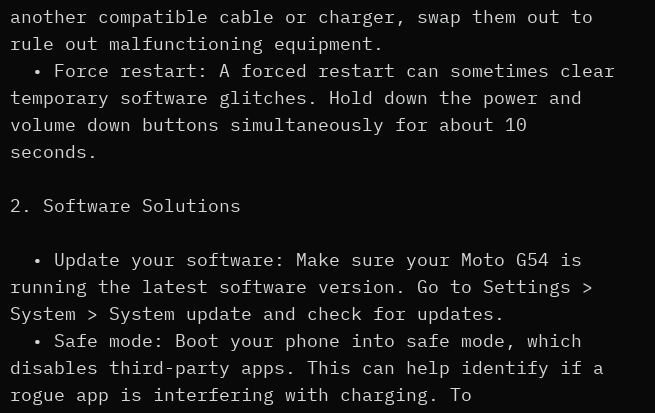another compatible cable or charger, swap them out to rule out malfunctioning equipment.
  • Force restart: A forced restart can sometimes clear temporary software glitches. Hold down the power and volume down buttons simultaneously for about 10 seconds.

2. Software Solutions

  • Update your software: Make sure your Moto G54 is running the latest software version. Go to Settings > System > System update and check for updates.
  • Safe mode: Boot your phone into safe mode, which disables third-party apps. This can help identify if a rogue app is interfering with charging. To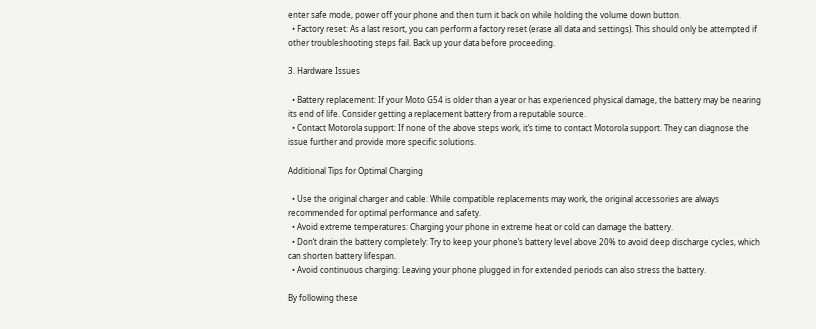enter safe mode, power off your phone and then turn it back on while holding the volume down button.
  • Factory reset: As a last resort, you can perform a factory reset (erase all data and settings). This should only be attempted if other troubleshooting steps fail. Back up your data before proceeding.

3. Hardware Issues

  • Battery replacement: If your Moto G54 is older than a year or has experienced physical damage, the battery may be nearing its end of life. Consider getting a replacement battery from a reputable source.
  • Contact Motorola support: If none of the above steps work, it’s time to contact Motorola support. They can diagnose the issue further and provide more specific solutions.

Additional Tips for Optimal Charging

  • Use the original charger and cable: While compatible replacements may work, the original accessories are always recommended for optimal performance and safety.
  • Avoid extreme temperatures: Charging your phone in extreme heat or cold can damage the battery.
  • Don’t drain the battery completely: Try to keep your phone’s battery level above 20% to avoid deep discharge cycles, which can shorten battery lifespan.
  • Avoid continuous charging: Leaving your phone plugged in for extended periods can also stress the battery.

By following these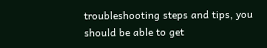troubleshooting steps and tips, you should be able to get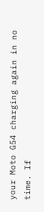your Moto G54 charging again in no time. If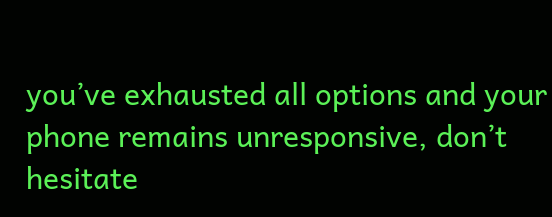you’ve exhausted all options and your phone remains unresponsive, don’t hesitate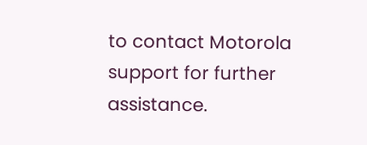to contact Motorola support for further assistance.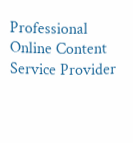Professional Online Content Service Provider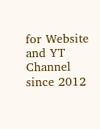for Website and YT Channel since 2012